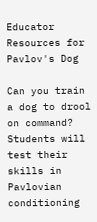Educator Resources for Pavlov's Dog

Can you train a dog to drool on command? Students will test their skills in Pavlovian conditioning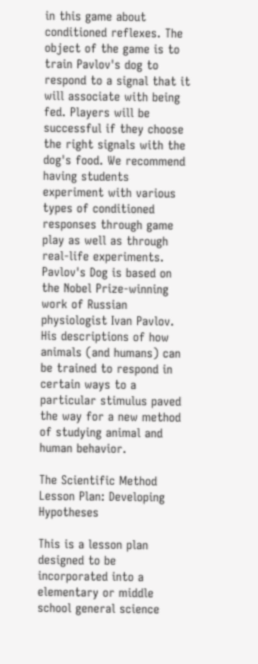in this game about conditioned reflexes. The object of the game is to train Pavlov's dog to respond to a signal that it will associate with being fed. Players will be successful if they choose the right signals with the dog's food. We recommend having students experiment with various types of conditioned responses through game play as well as through real-life experiments. Pavlov's Dog is based on the Nobel Prize-winning work of Russian physiologist Ivan Pavlov. His descriptions of how animals (and humans) can be trained to respond in certain ways to a particular stimulus paved the way for a new method of studying animal and human behavior.

The Scientific Method Lesson Plan: Developing Hypotheses

This is a lesson plan designed to be incorporated into a elementary or middle school general science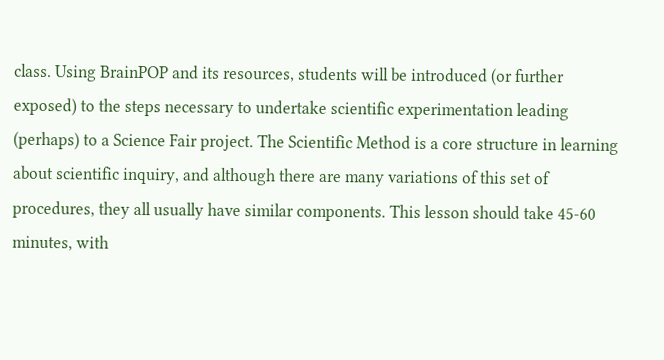class. Using BrainPOP and its resources, students will be introduced (or further exposed) to the steps necessary to undertake scientific experimentation leading (perhaps) to a Science Fair project. The Scientific Method is a core structure in learning about scientific inquiry, and although there are many variations of this set of procedures, they all usually have similar components. This lesson should take 45-60 minutes, with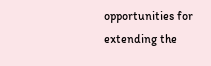opportunities for extending the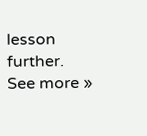lesson further. See more »